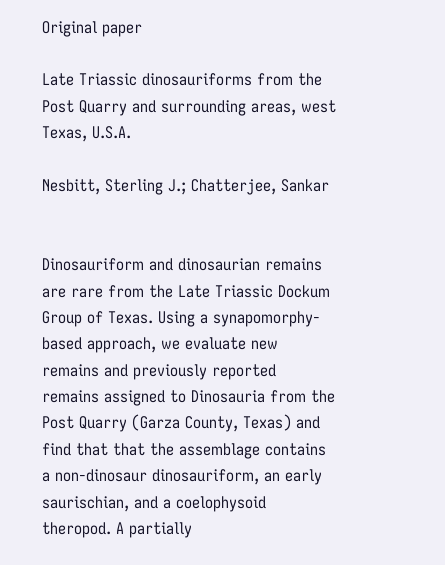Original paper

Late Triassic dinosauriforms from the Post Quarry and surrounding areas, west Texas, U.S.A.

Nesbitt, Sterling J.; Chatterjee, Sankar


Dinosauriform and dinosaurian remains are rare from the Late Triassic Dockum Group of Texas. Using a synapomorphy-based approach, we evaluate new remains and previously reported remains assigned to Dinosauria from the Post Quarry (Garza County, Texas) and find that that the assemblage contains a non-dinosaur dinosauriform, an early saurischian, and a coelophysoid theropod. A partially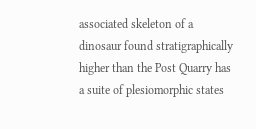associated skeleton of a dinosaur found stratigraphically higher than the Post Quarry has a suite of plesiomorphic states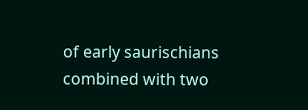of early saurischians combined with two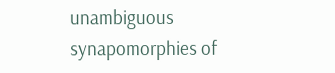unambiguous synapomorphies of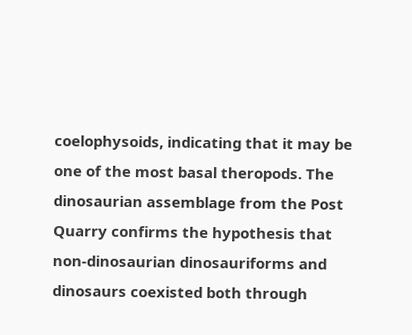coelophysoids, indicating that it may be one of the most basal theropods. The dinosaurian assemblage from the Post Quarry confirms the hypothesis that non-dinosaurian dinosauriforms and dinosaurs coexisted both through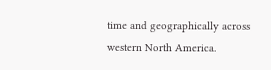time and geographically across western North America.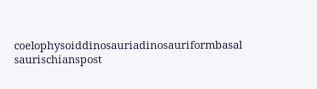coelophysoiddinosauriadinosauriformbasal saurischianspost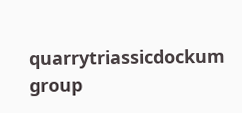quarrytriassicdockum group